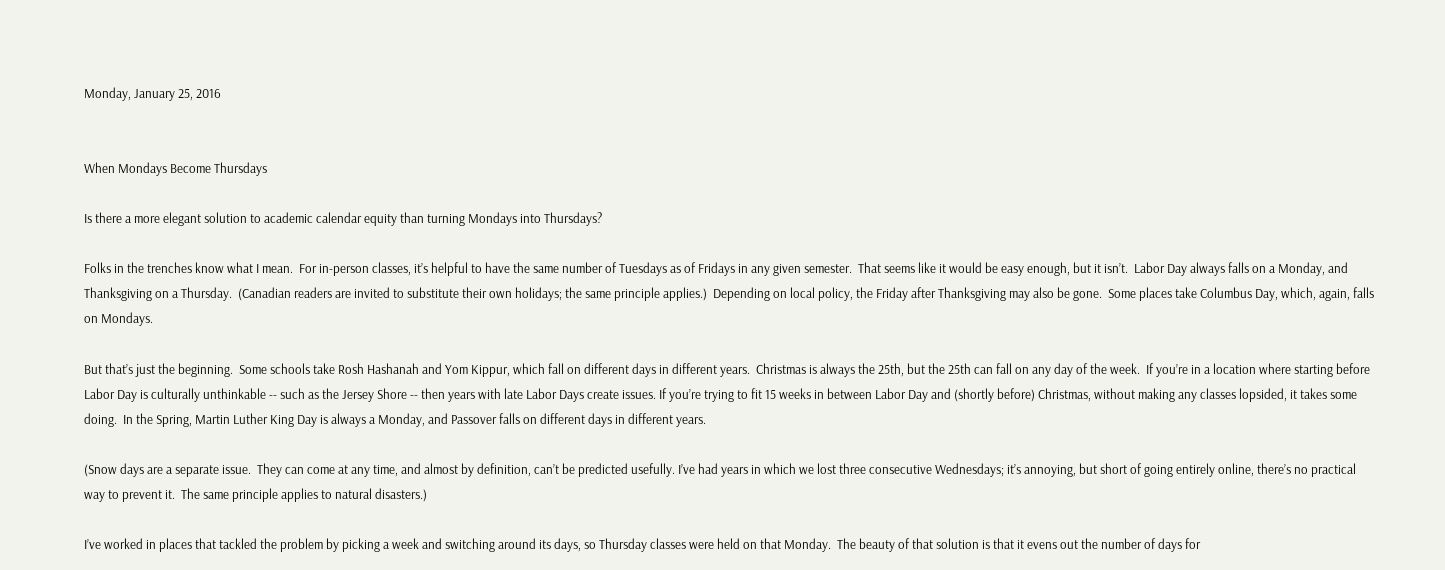Monday, January 25, 2016


When Mondays Become Thursdays

Is there a more elegant solution to academic calendar equity than turning Mondays into Thursdays?

Folks in the trenches know what I mean.  For in-person classes, it’s helpful to have the same number of Tuesdays as of Fridays in any given semester.  That seems like it would be easy enough, but it isn’t.  Labor Day always falls on a Monday, and Thanksgiving on a Thursday.  (Canadian readers are invited to substitute their own holidays; the same principle applies.)  Depending on local policy, the Friday after Thanksgiving may also be gone.  Some places take Columbus Day, which, again, falls on Mondays.

But that’s just the beginning.  Some schools take Rosh Hashanah and Yom Kippur, which fall on different days in different years.  Christmas is always the 25th, but the 25th can fall on any day of the week.  If you’re in a location where starting before Labor Day is culturally unthinkable -- such as the Jersey Shore -- then years with late Labor Days create issues. If you’re trying to fit 15 weeks in between Labor Day and (shortly before) Christmas, without making any classes lopsided, it takes some doing.  In the Spring, Martin Luther King Day is always a Monday, and Passover falls on different days in different years.

(Snow days are a separate issue.  They can come at any time, and almost by definition, can’t be predicted usefully. I’ve had years in which we lost three consecutive Wednesdays; it’s annoying, but short of going entirely online, there’s no practical way to prevent it.  The same principle applies to natural disasters.)

I’ve worked in places that tackled the problem by picking a week and switching around its days, so Thursday classes were held on that Monday.  The beauty of that solution is that it evens out the number of days for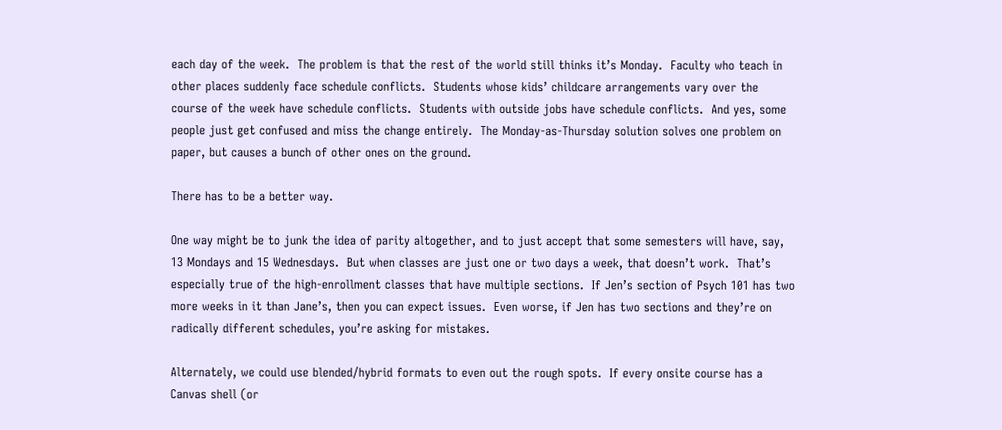each day of the week.  The problem is that the rest of the world still thinks it’s Monday.  Faculty who teach in other places suddenly face schedule conflicts.  Students whose kids’ childcare arrangements vary over the course of the week have schedule conflicts.  Students with outside jobs have schedule conflicts.  And yes, some people just get confused and miss the change entirely.  The Monday-as-Thursday solution solves one problem on paper, but causes a bunch of other ones on the ground.

There has to be a better way.

One way might be to junk the idea of parity altogether, and to just accept that some semesters will have, say, 13 Mondays and 15 Wednesdays.  But when classes are just one or two days a week, that doesn’t work.  That’s especially true of the high-enrollment classes that have multiple sections.  If Jen’s section of Psych 101 has two more weeks in it than Jane’s, then you can expect issues.  Even worse, if Jen has two sections and they’re on radically different schedules, you’re asking for mistakes.

Alternately, we could use blended/hybrid formats to even out the rough spots.  If every onsite course has a Canvas shell (or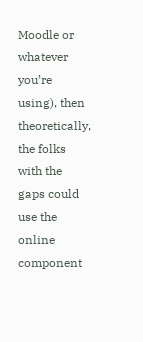Moodle or whatever you’re using), then theoretically, the folks with the gaps could use the online component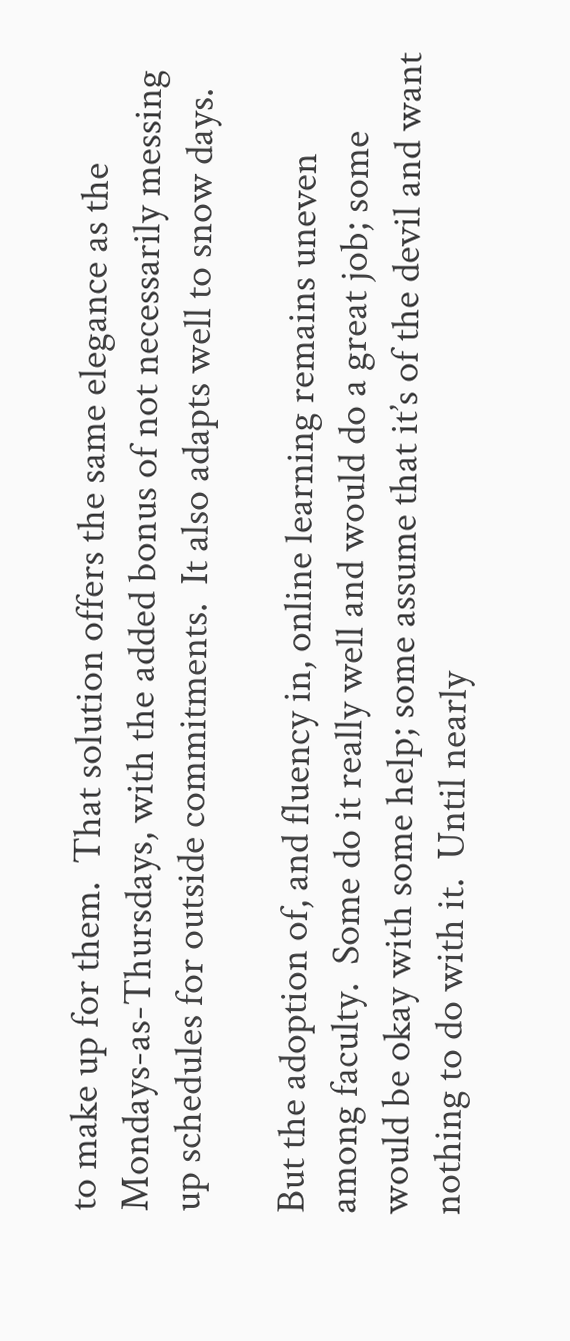to make up for them.  That solution offers the same elegance as the Mondays-as-Thursdays, with the added bonus of not necessarily messing up schedules for outside commitments.  It also adapts well to snow days.

But the adoption of, and fluency in, online learning remains uneven among faculty.  Some do it really well and would do a great job; some would be okay with some help; some assume that it’s of the devil and want nothing to do with it.  Until nearly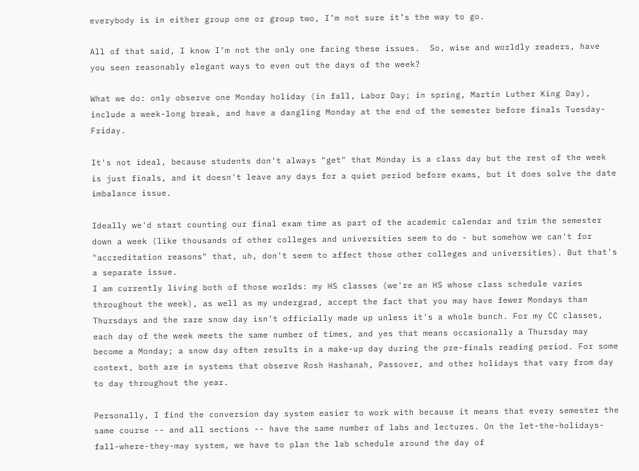everybody is in either group one or group two, I’m not sure it’s the way to go.

All of that said, I know I’m not the only one facing these issues.  So, wise and worldly readers, have you seen reasonably elegant ways to even out the days of the week?

What we do: only observe one Monday holiday (in fall, Labor Day; in spring, Martin Luther King Day), include a week-long break, and have a dangling Monday at the end of the semester before finals Tuesday-Friday.

It's not ideal, because students don't always "get" that Monday is a class day but the rest of the week is just finals, and it doesn't leave any days for a quiet period before exams, but it does solve the date imbalance issue.

Ideally we'd start counting our final exam time as part of the academic calendar and trim the semester down a week (like thousands of other colleges and universities seem to do - but somehow we can't for "accreditation reasons" that, uh, don't seem to affect those other colleges and universities). But that's a separate issue.
I am currently living both of those worlds: my HS classes (we're an HS whose class schedule varies throughout the week), as well as my undergrad, accept the fact that you may have fewer Mondays than Thursdays and the rare snow day isn't officially made up unless it's a whole bunch. For my CC classes, each day of the week meets the same number of times, and yes that means occasionally a Thursday may become a Monday; a snow day often results in a make-up day during the pre-finals reading period. For some context, both are in systems that observe Rosh Hashanah, Passover, and other holidays that vary from day to day throughout the year.

Personally, I find the conversion day system easier to work with because it means that every semester the same course -- and all sections -- have the same number of labs and lectures. On the let-the-holidays-fall-where-they-may system, we have to plan the lab schedule around the day of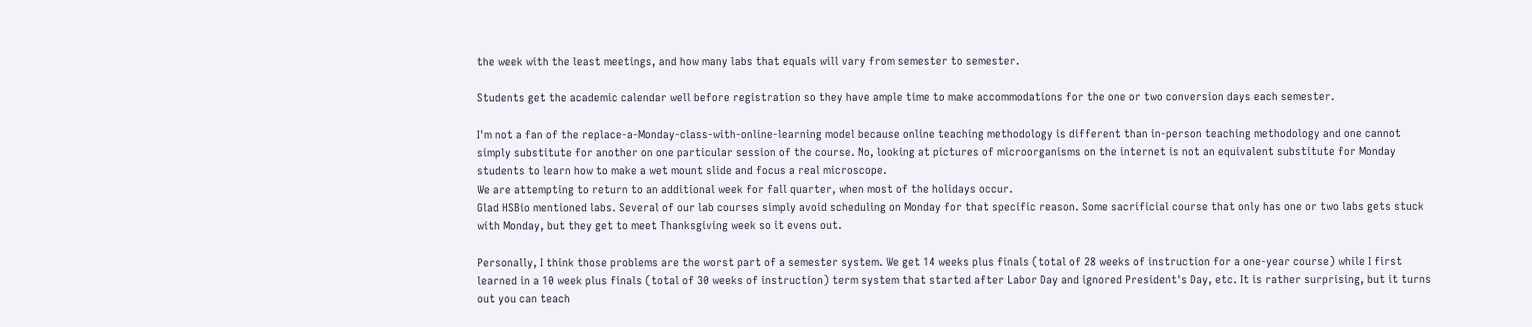the week with the least meetings, and how many labs that equals will vary from semester to semester.

Students get the academic calendar well before registration so they have ample time to make accommodations for the one or two conversion days each semester.

I'm not a fan of the replace-a-Monday-class-with-online-learning model because online teaching methodology is different than in-person teaching methodology and one cannot simply substitute for another on one particular session of the course. No, looking at pictures of microorganisms on the internet is not an equivalent substitute for Monday students to learn how to make a wet mount slide and focus a real microscope.
We are attempting to return to an additional week for fall quarter, when most of the holidays occur.
Glad HSBio mentioned labs. Several of our lab courses simply avoid scheduling on Monday for that specific reason. Some sacrificial course that only has one or two labs gets stuck with Monday, but they get to meet Thanksgiving week so it evens out.

Personally, I think those problems are the worst part of a semester system. We get 14 weeks plus finals (total of 28 weeks of instruction for a one-year course) while I first learned in a 10 week plus finals (total of 30 weeks of instruction) term system that started after Labor Day and ignored President's Day, etc. It is rather surprising, but it turns out you can teach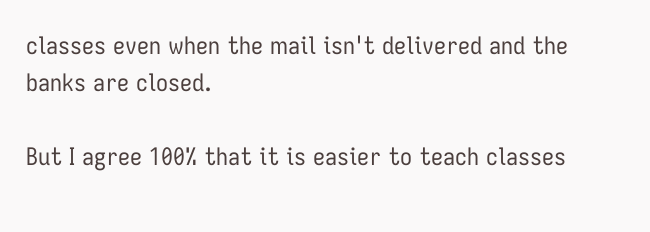classes even when the mail isn't delivered and the banks are closed.

But I agree 100% that it is easier to teach classes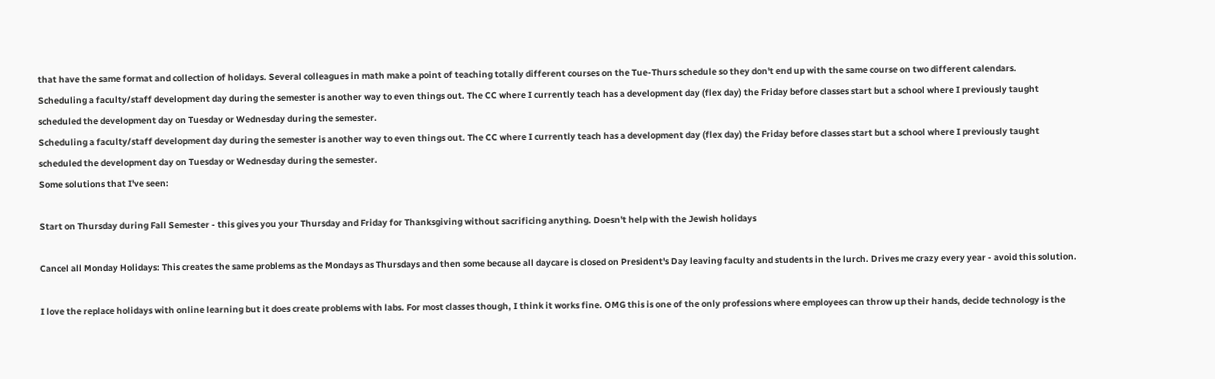that have the same format and collection of holidays. Several colleagues in math make a point of teaching totally different courses on the Tue-Thurs schedule so they don't end up with the same course on two different calendars.
Scheduling a faculty/staff development day during the semester is another way to even things out. The CC where I currently teach has a development day (flex day) the Friday before classes start but a school where I previously taught scheduled the development day on Tuesday or Wednesday during the semester.
Scheduling a faculty/staff development day during the semester is another way to even things out. The CC where I currently teach has a development day (flex day) the Friday before classes start but a school where I previously taught scheduled the development day on Tuesday or Wednesday during the semester.
Some solutions that I've seen:

Start on Thursday during Fall Semester - this gives you your Thursday and Friday for Thanksgiving without sacrificing anything. Doesn't help with the Jewish holidays

Cancel all Monday Holidays: This creates the same problems as the Mondays as Thursdays and then some because all daycare is closed on President's Day leaving faculty and students in the lurch. Drives me crazy every year - avoid this solution.

I love the replace holidays with online learning but it does create problems with labs. For most classes though, I think it works fine. OMG this is one of the only professions where employees can throw up their hands, decide technology is the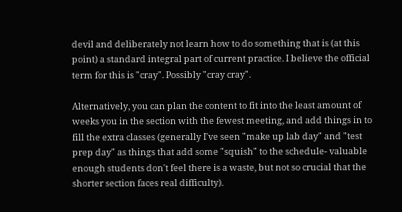devil and deliberately not learn how to do something that is (at this point) a standard integral part of current practice. I believe the official term for this is "cray". Possibly "cray cray".

Alternatively, you can plan the content to fit into the least amount of weeks you in the section with the fewest meeting, and add things in to fill the extra classes (generally I've seen "make up lab day" and "test prep day" as things that add some "squish" to the schedule- valuable enough students don't feel there is a waste, but not so crucial that the shorter section faces real difficulty).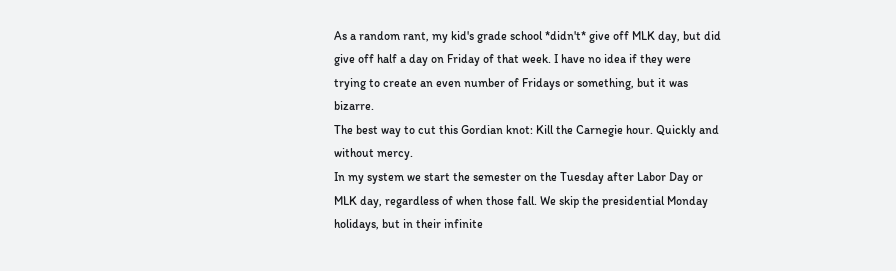As a random rant, my kid's grade school *didn't* give off MLK day, but did give off half a day on Friday of that week. I have no idea if they were trying to create an even number of Fridays or something, but it was bizarre.
The best way to cut this Gordian knot: Kill the Carnegie hour. Quickly and without mercy.
In my system we start the semester on the Tuesday after Labor Day or MLK day, regardless of when those fall. We skip the presidential Monday holidays, but in their infinite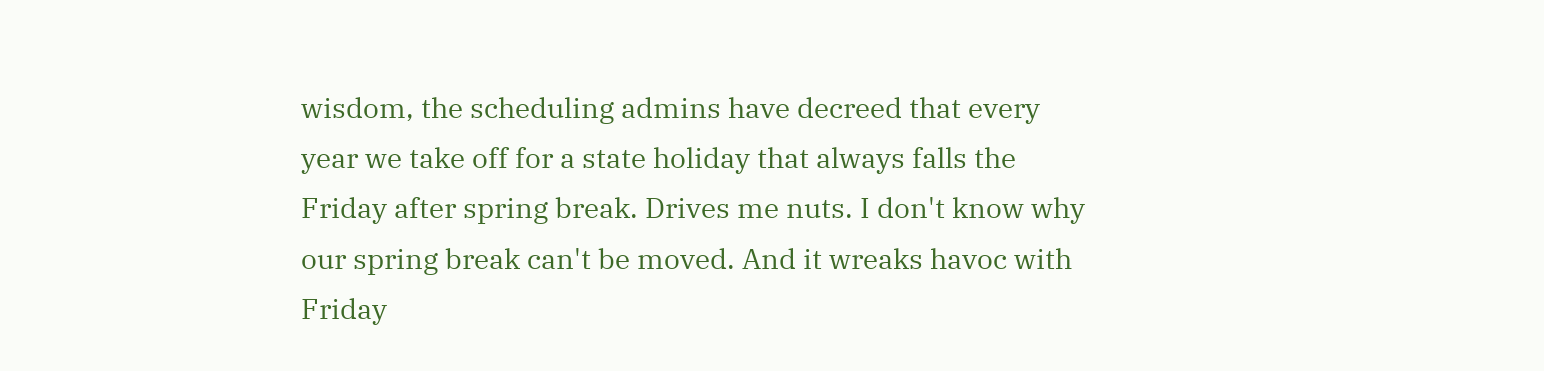wisdom, the scheduling admins have decreed that every year we take off for a state holiday that always falls the Friday after spring break. Drives me nuts. I don't know why our spring break can't be moved. And it wreaks havoc with Friday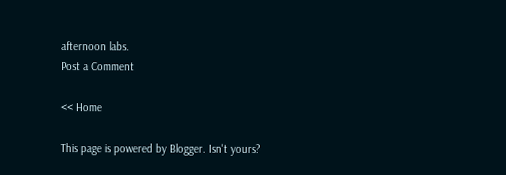afternoon labs.
Post a Comment

<< Home

This page is powered by Blogger. Isn't yours?